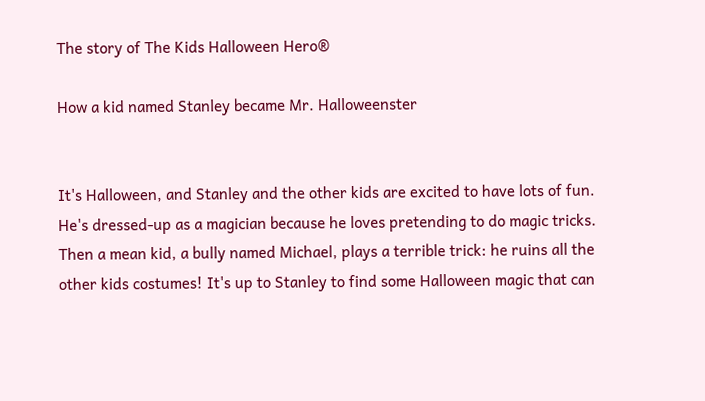The story of The Kids Halloween Hero®

How a kid named Stanley became Mr. Halloweenster


It's Halloween, and Stanley and the other kids are excited to have lots of fun. He's dressed-up as a magician because he loves pretending to do magic tricks. Then a mean kid, a bully named Michael, plays a terrible trick: he ruins all the other kids costumes! It's up to Stanley to find some Halloween magic that can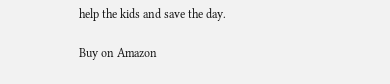help the kids and save the day.

Buy on Amazon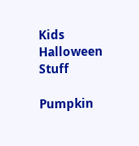Kids Halloween Stuff

Pumpkin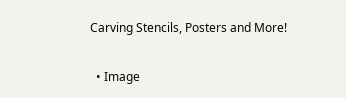Carving Stencils, Posters and More!

  • Image